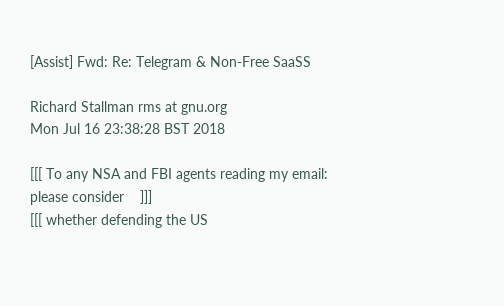[Assist] Fwd: Re: Telegram & Non-Free SaaSS

Richard Stallman rms at gnu.org
Mon Jul 16 23:38:28 BST 2018

[[[ To any NSA and FBI agents reading my email: please consider    ]]]
[[[ whether defending the US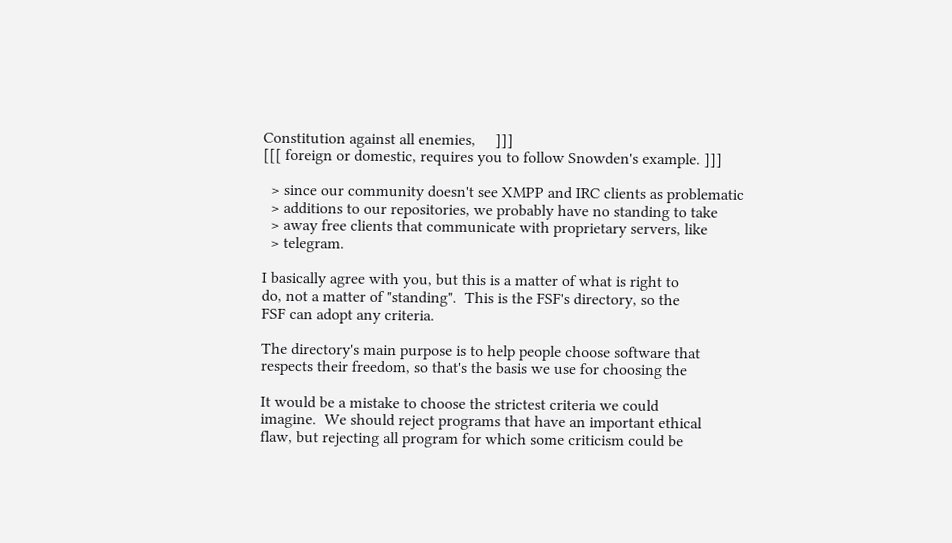Constitution against all enemies,     ]]]
[[[ foreign or domestic, requires you to follow Snowden's example. ]]]

  > since our community doesn't see XMPP and IRC clients as problematic
  > additions to our repositories, we probably have no standing to take
  > away free clients that communicate with proprietary servers, like
  > telegram.

I basically agree with you, but this is a matter of what is right to
do, not a matter of "standing".  This is the FSF's directory, so the
FSF can adopt any criteria.

The directory's main purpose is to help people choose software that
respects their freedom, so that's the basis we use for choosing the

It would be a mistake to choose the strictest criteria we could
imagine.  We should reject programs that have an important ethical
flaw, but rejecting all program for which some criticism could be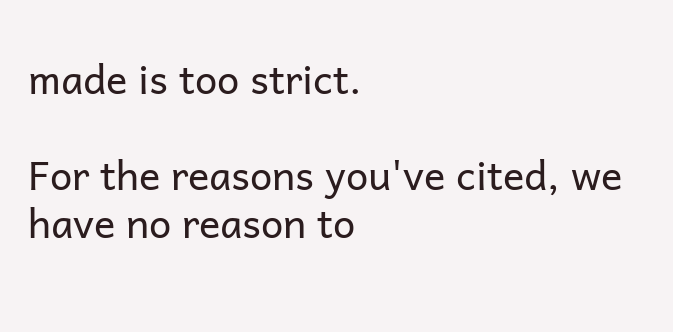made is too strict.

For the reasons you've cited, we have no reason to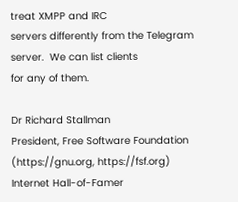treat XMPP and IRC
servers differently from the Telegram server.  We can list clients
for any of them.

Dr Richard Stallman
President, Free Software Foundation (https://gnu.org, https://fsf.org)
Internet Hall-of-Famer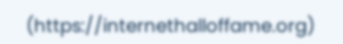(https://internethalloffame.org)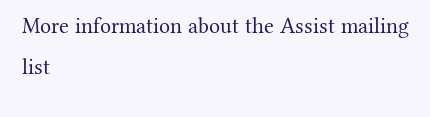More information about the Assist mailing list